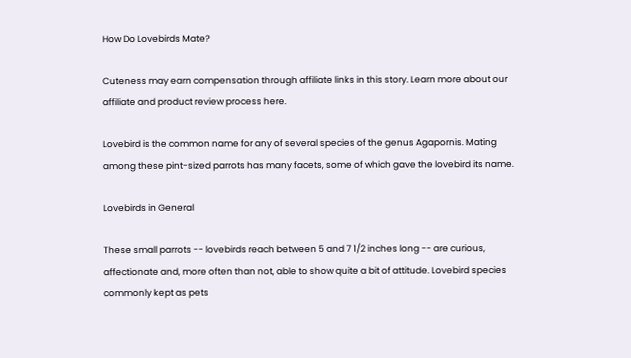How Do Lovebirds Mate?

Cuteness may earn compensation through affiliate links in this story. Learn more about our affiliate and product review process here.

Lovebird is the common name for any of several species of the genus Agapornis. Mating among these pint-sized parrots has many facets, some of which gave the lovebird its name.

Lovebirds in General

These small parrots -- lovebirds reach between 5 and 7 1/2 inches long -- are curious, affectionate and, more often than not, able to show quite a bit of attitude. Lovebird species commonly kept as pets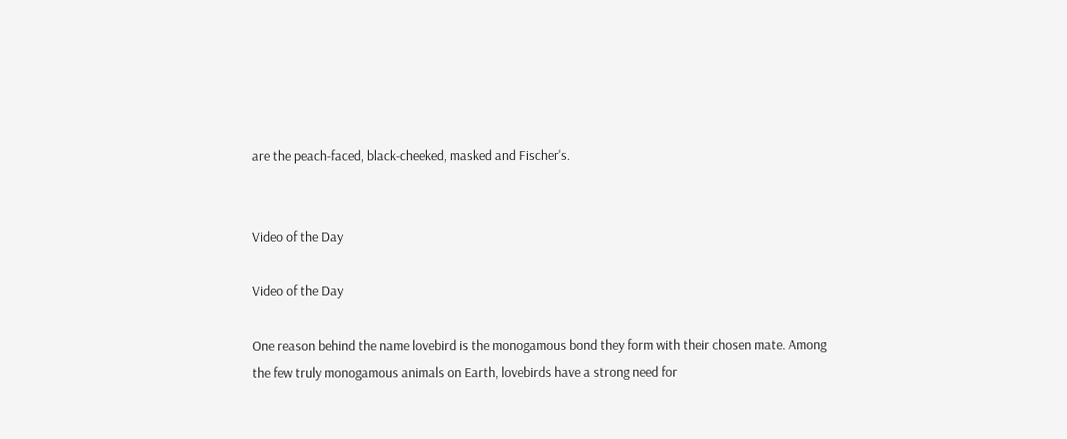are the peach-faced, black-cheeked, masked and Fischer's.


Video of the Day

Video of the Day

One reason behind the name lovebird is the monogamous bond they form with their chosen mate. Among the few truly monogamous animals on Earth, lovebirds have a strong need for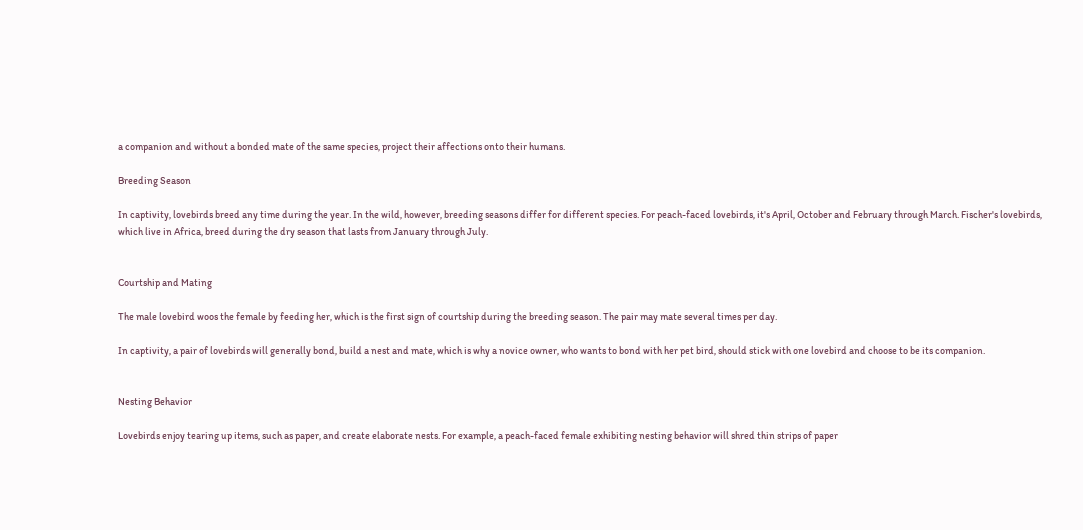a companion and without a bonded mate of the same species, project their affections onto their humans.

Breeding Season

In captivity, lovebirds breed any time during the year. In the wild, however, breeding seasons differ for different species. For peach-faced lovebirds, it's April, October and February through March. Fischer's lovebirds, which live in Africa, breed during the dry season that lasts from January through July.


Courtship and Mating

The male lovebird woos the female by feeding her, which is the first sign of courtship during the breeding season. The pair may mate several times per day.

In captivity, a pair of lovebirds will generally bond, build a nest and mate, which is why a novice owner, who wants to bond with her pet bird, should stick with one lovebird and choose to be its companion.


Nesting Behavior

Lovebirds enjoy tearing up items, such as paper, and create elaborate nests. For example, a peach-faced female exhibiting nesting behavior will shred thin strips of paper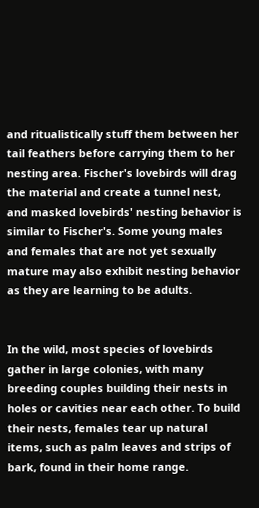and ritualistically stuff them between her tail feathers before carrying them to her nesting area. Fischer's lovebirds will drag the material and create a tunnel nest, and masked lovebirds' nesting behavior is similar to Fischer's. Some young males and females that are not yet sexually mature may also exhibit nesting behavior as they are learning to be adults.


In the wild, most species of lovebirds gather in large colonies, with many breeding couples building their nests in holes or cavities near each other. To build their nests, females tear up natural items, such as palm leaves and strips of bark, found in their home range.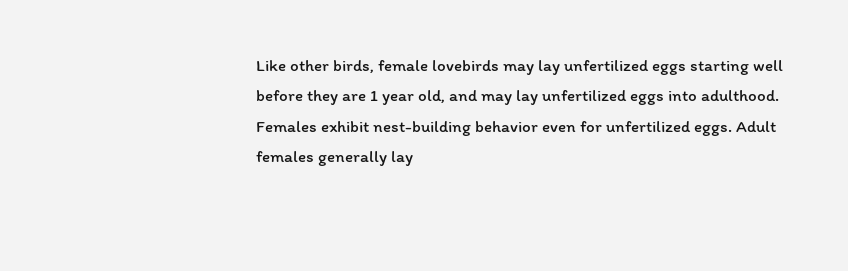Like other birds, female lovebirds may lay unfertilized eggs starting well before they are 1 year old, and may lay unfertilized eggs into adulthood. Females exhibit nest-building behavior even for unfertilized eggs. Adult females generally lay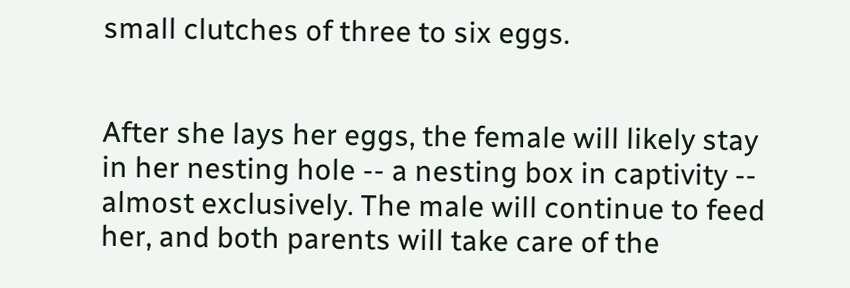small clutches of three to six eggs.


After she lays her eggs, the female will likely stay in her nesting hole -- a nesting box in captivity -- almost exclusively. The male will continue to feed her, and both parents will take care of the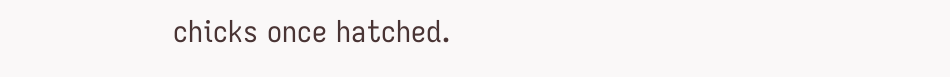chicks once hatched.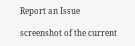Report an Issue

screenshot of the current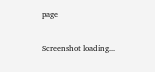page

Screenshot loading...